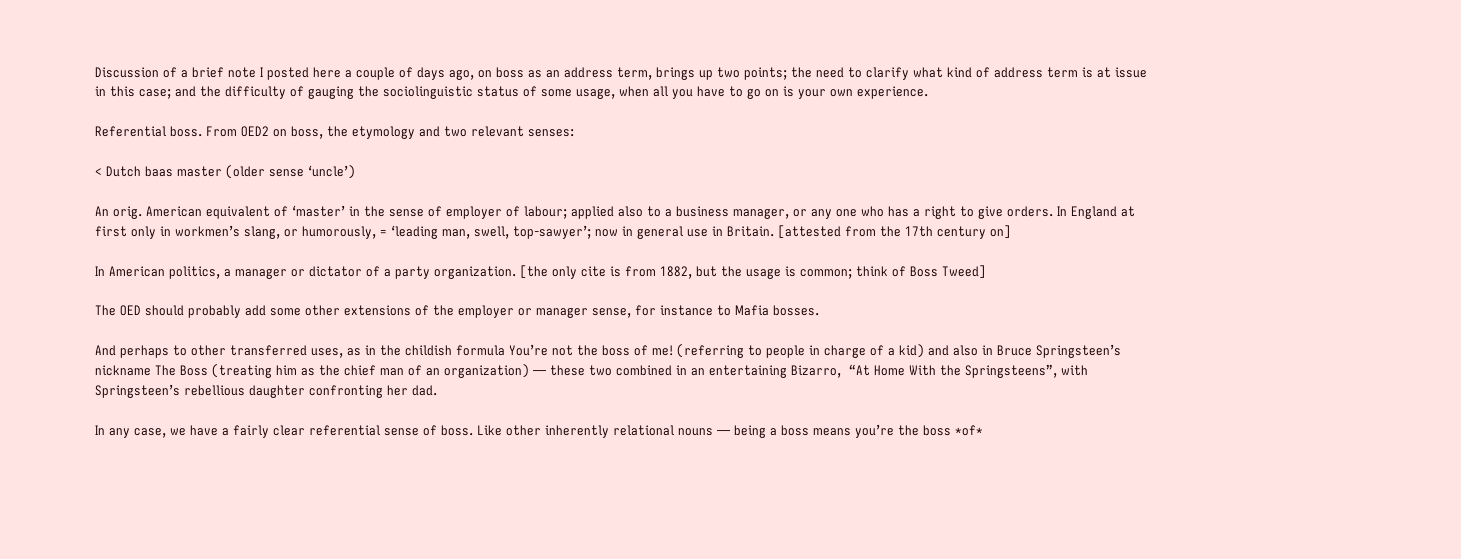Discussion of a brief note I posted here a couple of days ago, on boss as an address term, brings up two points; the need to clarify what kind of address term is at issue in this case; and the difficulty of gauging the sociolinguistic status of some usage, when all you have to go on is your own experience.

Referential boss. From OED2 on boss, the etymology and two relevant senses:

< Dutch baas master (older sense ‘uncle’)

An orig. American equivalent of ‘master’ in the sense of employer of labour; applied also to a business manager, or any one who has a right to give orders. In England at first only in workmen’s slang, or humorously, = ‘leading man, swell, top-sawyer’; now in general use in Britain. [attested from the 17th century on]

In American politics, a manager or dictator of a party organization. [the only cite is from 1882, but the usage is common; think of Boss Tweed]

The OED should probably add some other extensions of the employer or manager sense, for instance to Mafia bosses.

And perhaps to other transferred uses, as in the childish formula You’re not the boss of me! (referring to people in charge of a kid) and also in Bruce Springsteen’s nickname The Boss (treating him as the chief man of an organization) — these two combined in an entertaining Bizarro,  “At Home With the Springsteens”, with Springsteen’s rebellious daughter confronting her dad.

In any case, we have a fairly clear referential sense of boss. Like other inherently relational nouns — being a boss means you’re the boss *of*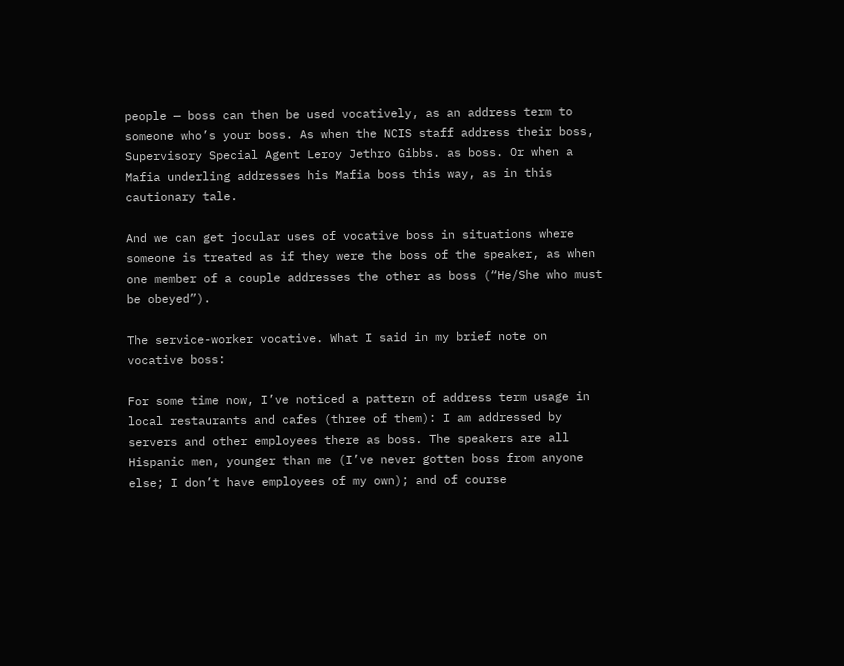people — boss can then be used vocatively, as an address term to someone who’s your boss. As when the NCIS staff address their boss, Supervisory Special Agent Leroy Jethro Gibbs. as boss. Or when a Mafia underling addresses his Mafia boss this way, as in this cautionary tale.

And we can get jocular uses of vocative boss in situations where someone is treated as if they were the boss of the speaker, as when one member of a couple addresses the other as boss (“He/She who must be obeyed”).

The service-worker vocative. What I said in my brief note on vocative boss:

For some time now, I’ve noticed a pattern of address term usage in local restaurants and cafes (three of them): I am addressed by servers and other employees there as boss. The speakers are all Hispanic men, younger than me (I’ve never gotten boss from anyone else; I don’t have employees of my own); and of course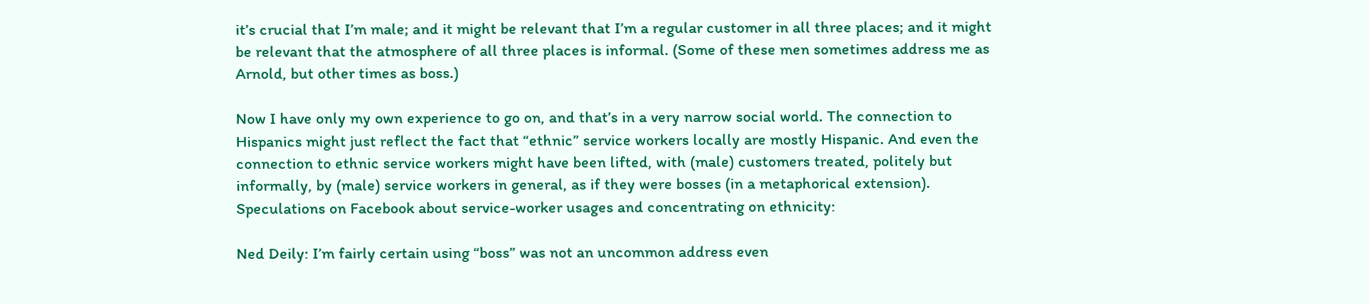it’s crucial that I’m male; and it might be relevant that I’m a regular customer in all three places; and it might be relevant that the atmosphere of all three places is informal. (Some of these men sometimes address me as Arnold, but other times as boss.)

Now I have only my own experience to go on, and that’s in a very narrow social world. The connection to Hispanics might just reflect the fact that “ethnic” service workers locally are mostly Hispanic. And even the connection to ethnic service workers might have been lifted, with (male) customers treated, politely but informally, by (male) service workers in general, as if they were bosses (in a metaphorical extension). Speculations on Facebook about service-worker usages and concentrating on ethnicity:

Ned Deily: I’m fairly certain using “boss” was not an uncommon address even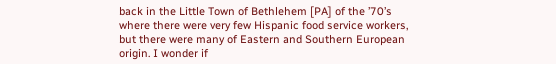back in the Little Town of Bethlehem [PA] of the ’70’s where there were very few Hispanic food service workers, but there were many of Eastern and Southern European origin. I wonder if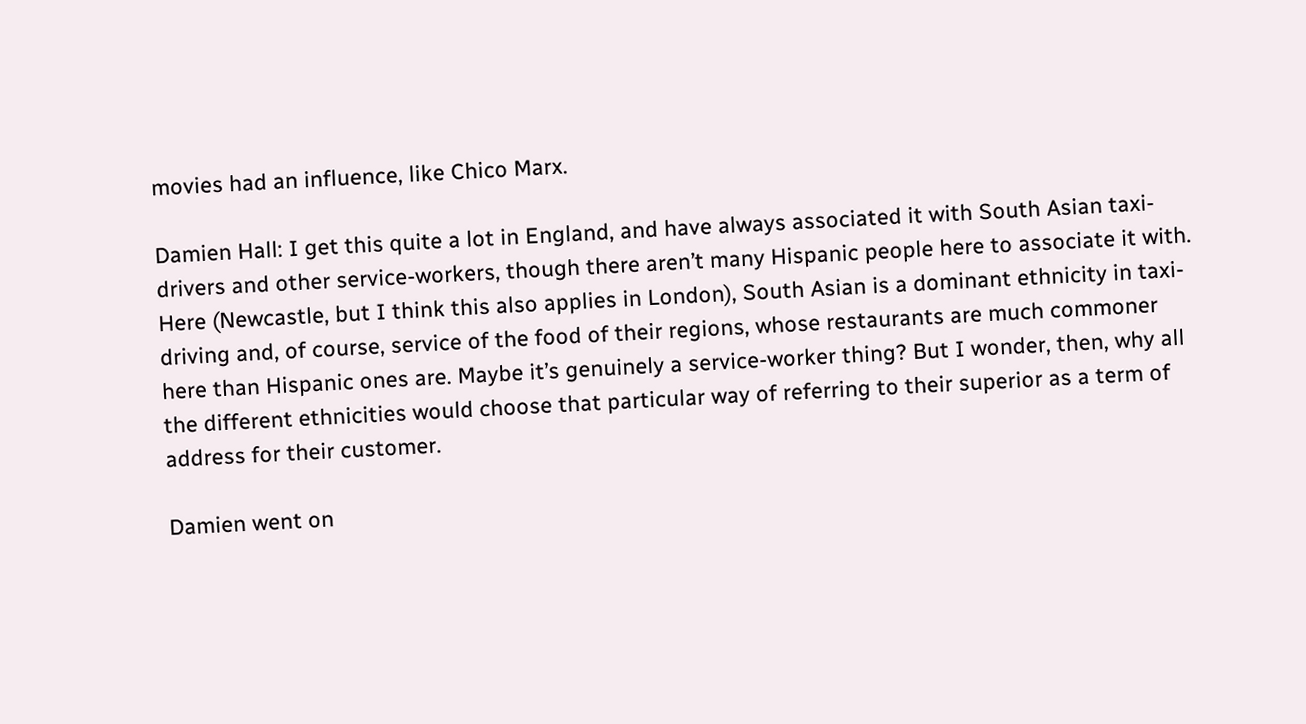movies had an influence, like Chico Marx.

Damien Hall: I get this quite a lot in England, and have always associated it with South Asian taxi-drivers and other service-workers, though there aren’t many Hispanic people here to associate it with. Here (Newcastle, but I think this also applies in London), South Asian is a dominant ethnicity in taxi-driving and, of course, service of the food of their regions, whose restaurants are much commoner here than Hispanic ones are. Maybe it’s genuinely a service-worker thing? But I wonder, then, why all the different ethnicities would choose that particular way of referring to their superior as a term of address for their customer.

Damien went on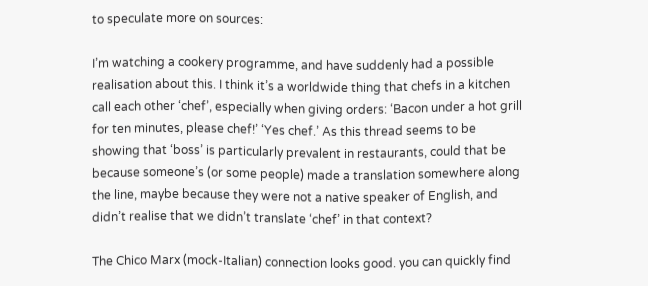to speculate more on sources:

I’m watching a cookery programme, and have suddenly had a possible realisation about this. I think it’s a worldwide thing that chefs in a kitchen call each other ‘chef’, especially when giving orders: ‘Bacon under a hot grill for ten minutes, please chef!’ ‘Yes chef.’ As this thread seems to be showing that ‘boss’ is particularly prevalent in restaurants, could that be because someone’s (or some people) made a translation somewhere along the line, maybe because they were not a native speaker of English, and didn’t realise that we didn’t translate ‘chef’ in that context?

The Chico Marx (mock-Italian) connection looks good. you can quickly find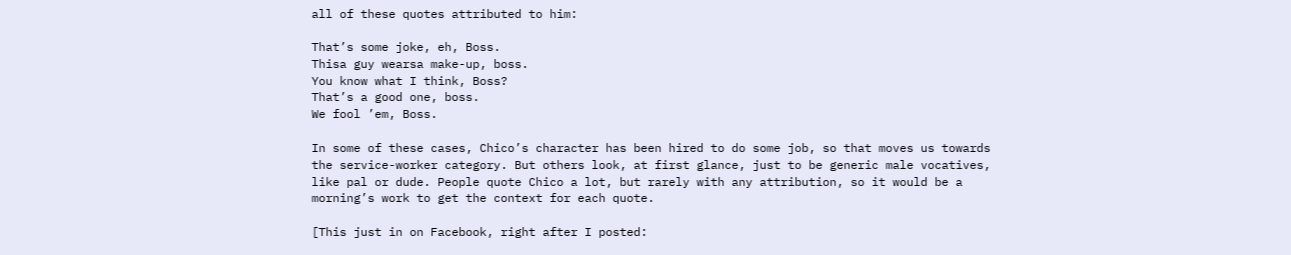all of these quotes attributed to him:

That’s some joke, eh, Boss.
Thisa guy wearsa make-up, boss.
You know what I think, Boss?
That’s a good one, boss.
We fool ’em, Boss.

In some of these cases, Chico’s character has been hired to do some job, so that moves us towards the service-worker category. But others look, at first glance, just to be generic male vocatives, like pal or dude. People quote Chico a lot, but rarely with any attribution, so it would be a morning’s work to get the context for each quote.

[This just in on Facebook, right after I posted: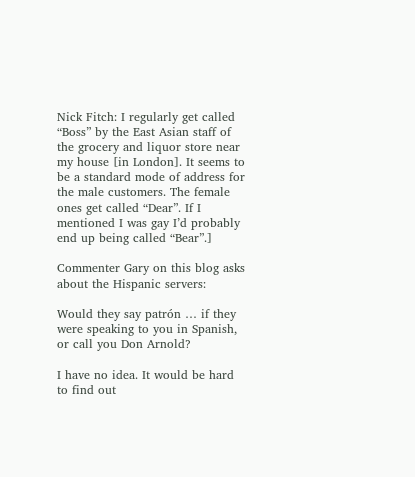Nick Fitch: I regularly get called “Boss” by the East Asian staff of the grocery and liquor store near my house [in London]. It seems to be a standard mode of address for the male customers. The female ones get called “Dear”. If I mentioned I was gay I’d probably end up being called “Bear”.]

Commenter Gary on this blog asks about the Hispanic servers:

Would they say patrón … if they were speaking to you in Spanish, or call you Don Arnold?

I have no idea. It would be hard to find out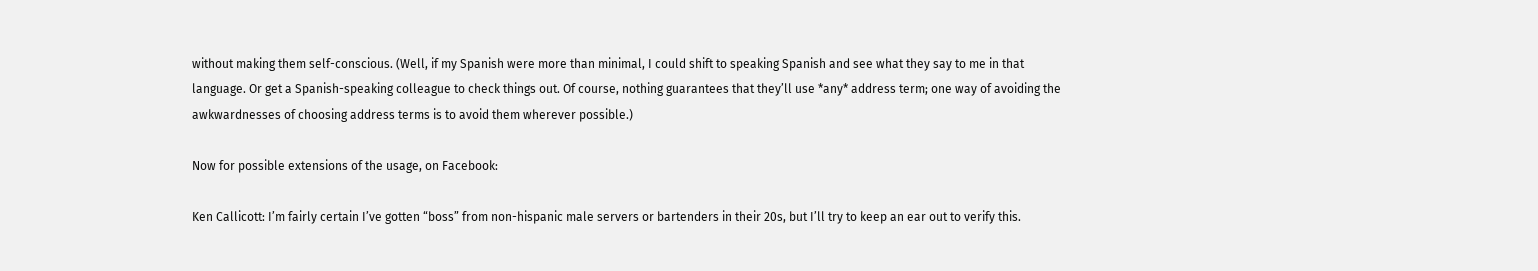without making them self-conscious. (Well, if my Spanish were more than minimal, I could shift to speaking Spanish and see what they say to me in that language. Or get a Spanish-speaking colleague to check things out. Of course, nothing guarantees that they’ll use *any* address term; one way of avoiding the awkwardnesses of choosing address terms is to avoid them wherever possible.)

Now for possible extensions of the usage, on Facebook:

Ken Callicott: I’m fairly certain I’ve gotten “boss” from non-hispanic male servers or bartenders in their 20s, but I’ll try to keep an ear out to verify this.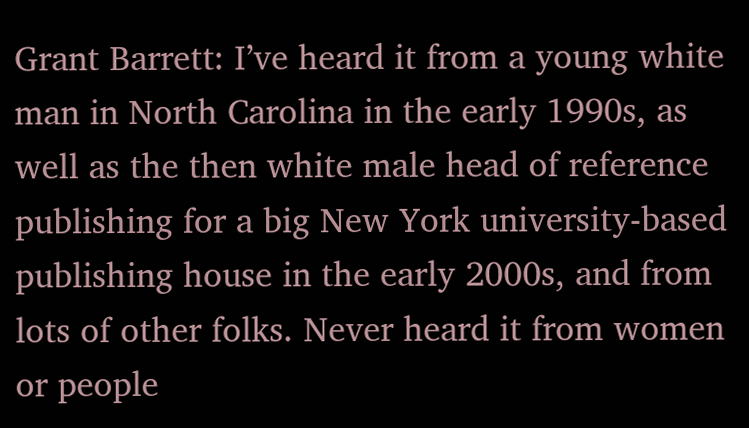Grant Barrett: I’ve heard it from a young white man in North Carolina in the early 1990s, as well as the then white male head of reference publishing for a big New York university-based publishing house in the early 2000s, and from lots of other folks. Never heard it from women or people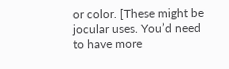or color. [These might be jocular uses. You’d need to have more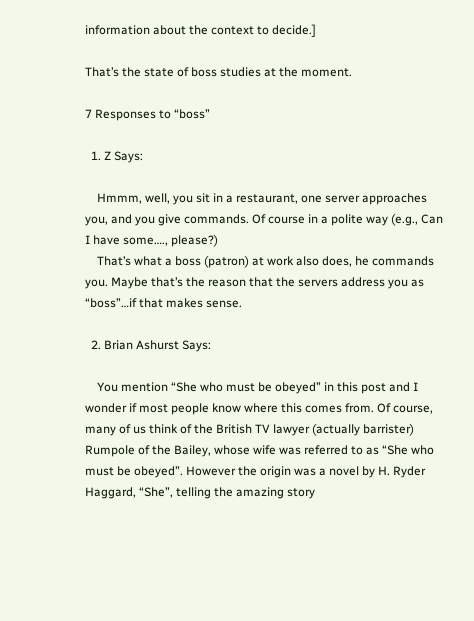information about the context to decide.]

That’s the state of boss studies at the moment.

7 Responses to “boss”

  1. Z Says:

    Hmmm, well, you sit in a restaurant, one server approaches you, and you give commands. Of course in a polite way (e.g., Can I have some…., please?)
    That’s what a boss (patron) at work also does, he commands you. Maybe that’s the reason that the servers address you as “boss”…if that makes sense.

  2. Brian Ashurst Says:

    You mention “She who must be obeyed” in this post and I wonder if most people know where this comes from. Of course, many of us think of the British TV lawyer (actually barrister) Rumpole of the Bailey, whose wife was referred to as “She who must be obeyed”. However the origin was a novel by H. Ryder Haggard, “She”, telling the amazing story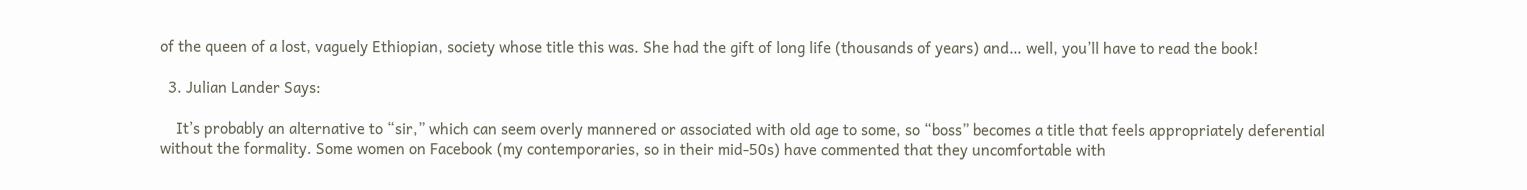of the queen of a lost, vaguely Ethiopian, society whose title this was. She had the gift of long life (thousands of years) and… well, you’ll have to read the book!

  3. Julian Lander Says:

    It’s probably an alternative to “sir,” which can seem overly mannered or associated with old age to some, so “boss” becomes a title that feels appropriately deferential without the formality. Some women on Facebook (my contemporaries, so in their mid-50s) have commented that they uncomfortable with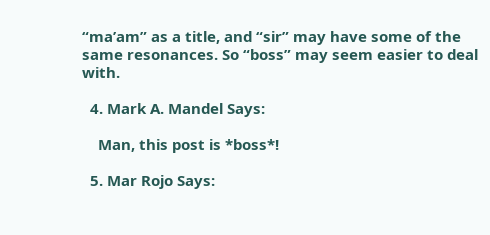“ma’am” as a title, and “sir” may have some of the same resonances. So “boss” may seem easier to deal with.

  4. Mark A. Mandel Says:

    Man, this post is *boss*!

  5. Mar Rojo Says: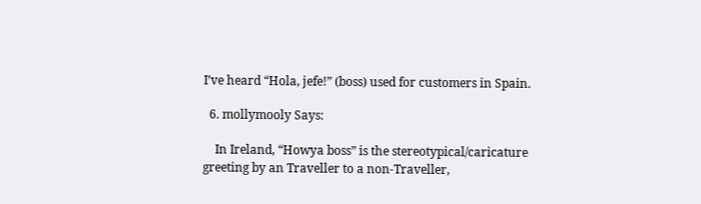I’ve heard “Hola, jefe!” (boss) used for customers in Spain.

  6. mollymooly Says:

    In Ireland, “Howya boss” is the stereotypical/caricature greeting by an Traveller to a non-Traveller,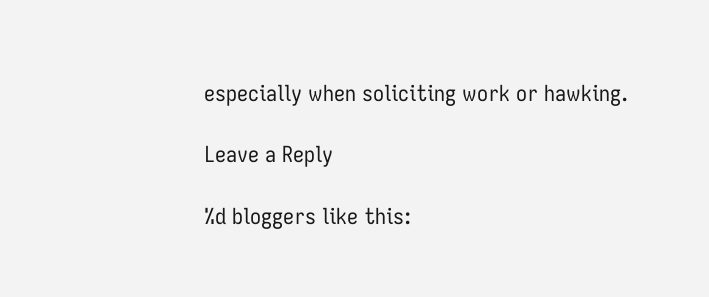especially when soliciting work or hawking.

Leave a Reply

%d bloggers like this: